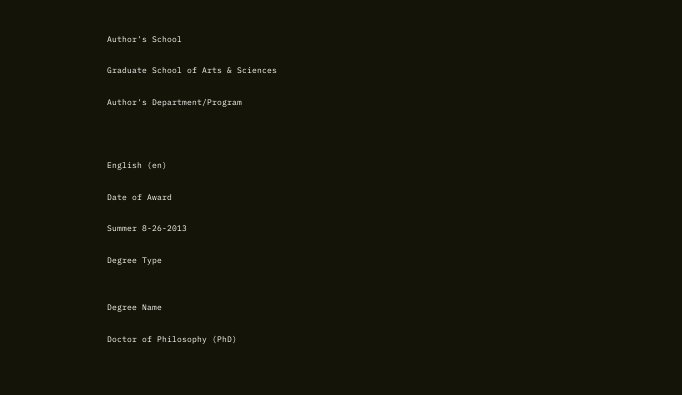Author's School

Graduate School of Arts & Sciences

Author's Department/Program



English (en)

Date of Award

Summer 8-26-2013

Degree Type


Degree Name

Doctor of Philosophy (PhD)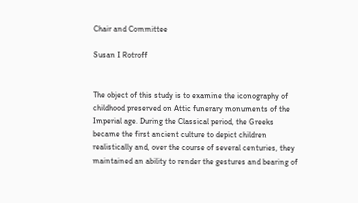Chair and Committee

Susan I Rotroff


The object of this study is to examine the iconography of childhood preserved on Attic funerary monuments of the Imperial age. During the Classical period, the Greeks became the first ancient culture to depict children realistically and, over the course of several centuries, they maintained an ability to render the gestures and bearing of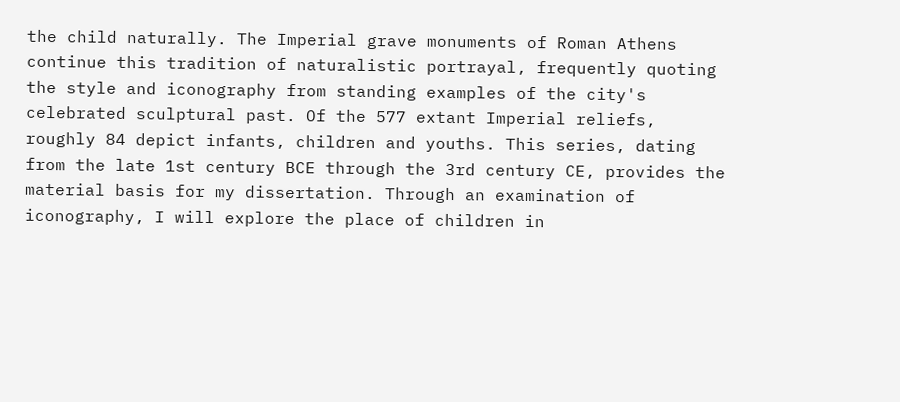the child naturally. The Imperial grave monuments of Roman Athens continue this tradition of naturalistic portrayal, frequently quoting the style and iconography from standing examples of the city's celebrated sculptural past. Of the 577 extant Imperial reliefs, roughly 84 depict infants, children and youths. This series, dating from the late 1st century BCE through the 3rd century CE, provides the material basis for my dissertation. Through an examination of iconography, I will explore the place of children in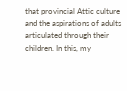that provincial Attic culture and the aspirations of adults articulated through their children. In this, my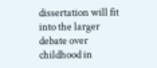dissertation will fit into the larger debate over childhood in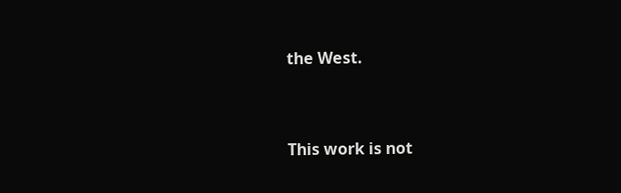the West.


This work is not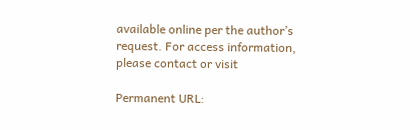available online per the author’s request. For access information, please contact or visit

Permanent URL: